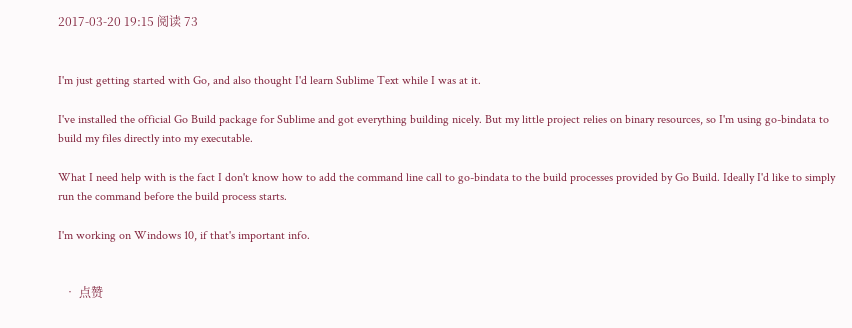2017-03-20 19:15 阅读 73


I'm just getting started with Go, and also thought I'd learn Sublime Text while I was at it.

I've installed the official Go Build package for Sublime and got everything building nicely. But my little project relies on binary resources, so I'm using go-bindata to build my files directly into my executable.

What I need help with is the fact I don't know how to add the command line call to go-bindata to the build processes provided by Go Build. Ideally I'd like to simply run the command before the build process starts.

I'm working on Windows 10, if that's important info.


  • 点赞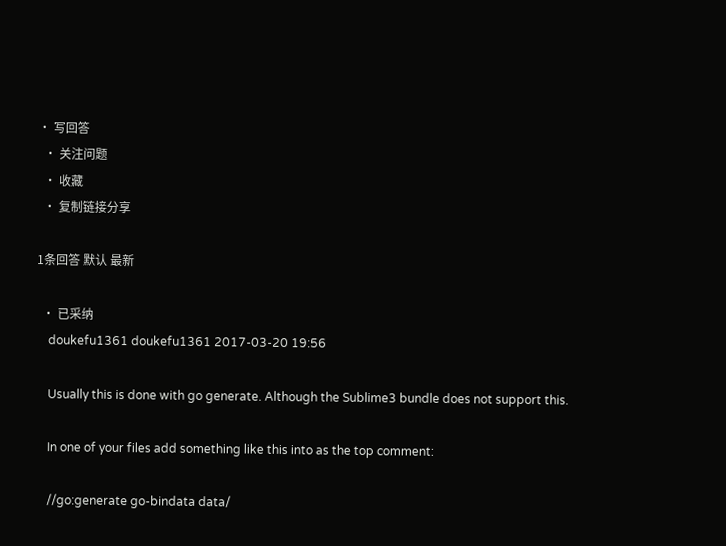• 写回答
  • 关注问题
  • 收藏
  • 复制链接分享

1条回答 默认 最新

  • 已采纳
    doukefu1361 doukefu1361 2017-03-20 19:56

    Usually this is done with go generate. Although the Sublime3 bundle does not support this.

    In one of your files add something like this into as the top comment:

    //go:generate go-bindata data/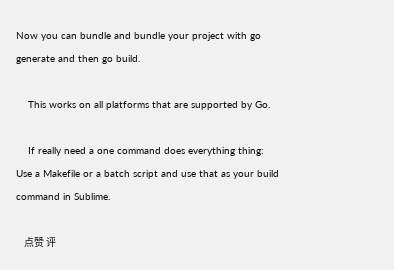Now you can bundle and bundle your project with go generate and then go build.

    This works on all platforms that are supported by Go.

    If really need a one command does everything thing: Use a Makefile or a batch script and use that as your build command in Sublime.

    点赞 评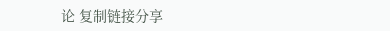论 复制链接分享